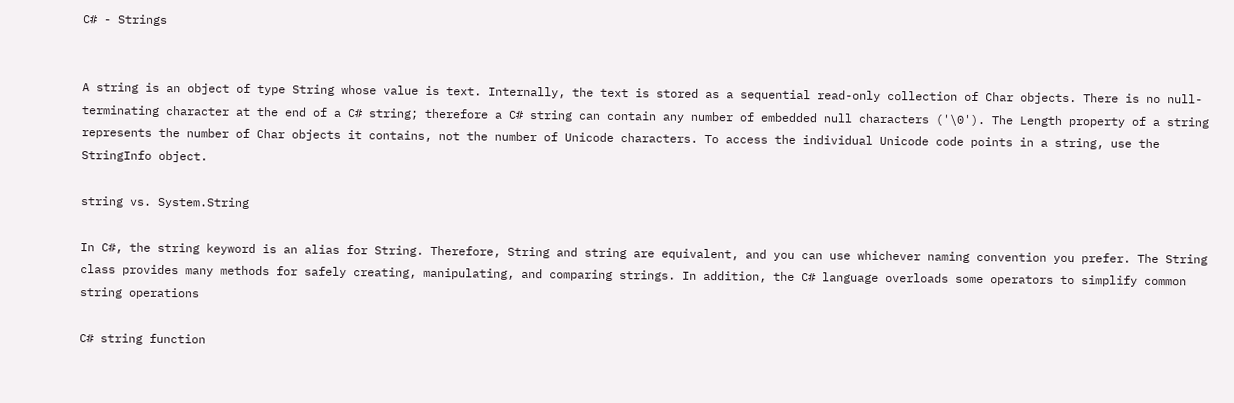C# - Strings


A string is an object of type String whose value is text. Internally, the text is stored as a sequential read-only collection of Char objects. There is no null-terminating character at the end of a C# string; therefore a C# string can contain any number of embedded null characters ('\0'). The Length property of a string represents the number of Char objects it contains, not the number of Unicode characters. To access the individual Unicode code points in a string, use the StringInfo object.

string vs. System.String

In C#, the string keyword is an alias for String. Therefore, String and string are equivalent, and you can use whichever naming convention you prefer. The String class provides many methods for safely creating, manipulating, and comparing strings. In addition, the C# language overloads some operators to simplify common string operations

C# string function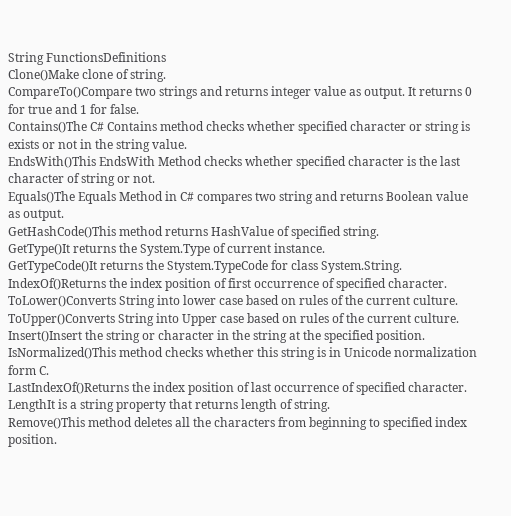String FunctionsDefinitions
Clone()Make clone of string.
CompareTo()Compare two strings and returns integer value as output. It returns 0 for true and 1 for false.
Contains()The C# Contains method checks whether specified character or string is exists or not in the string value.
EndsWith()This EndsWith Method checks whether specified character is the last character of string or not.
Equals()The Equals Method in C# compares two string and returns Boolean value as output.
GetHashCode()This method returns HashValue of specified string.
GetType()It returns the System.Type of current instance.
GetTypeCode()It returns the Stystem.TypeCode for class System.String.
IndexOf()Returns the index position of first occurrence of specified character.
ToLower()Converts String into lower case based on rules of the current culture.
ToUpper()Converts String into Upper case based on rules of the current culture.
Insert()Insert the string or character in the string at the specified position.
IsNormalized()This method checks whether this string is in Unicode normalization form C.
LastIndexOf()Returns the index position of last occurrence of specified character.
LengthIt is a string property that returns length of string.
Remove()This method deletes all the characters from beginning to specified index position.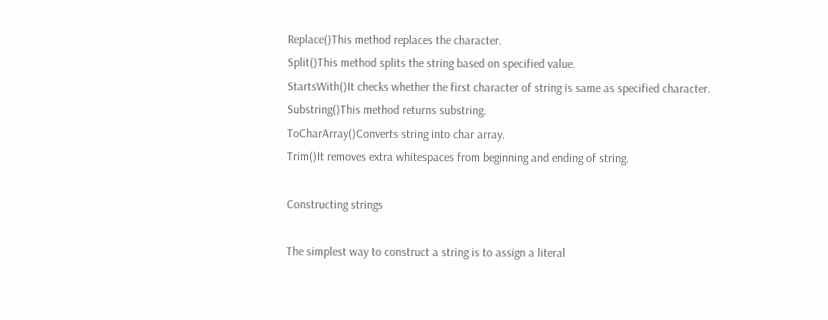Replace()This method replaces the character.
Split()This method splits the string based on specified value.
StartsWith()It checks whether the first character of string is same as specified character.
Substring()This method returns substring.
ToCharArray()Converts string into char array.
Trim()It removes extra whitespaces from beginning and ending of string.

Constructing strings

The simplest way to construct a string is to assign a literal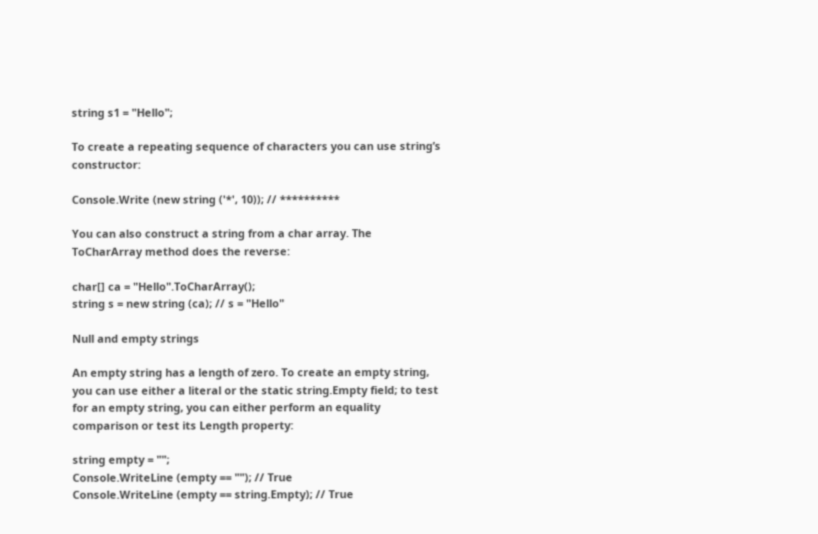string s1 = "Hello";

To create a repeating sequence of characters you can use string’s constructor:

Console.Write (new string ('*', 10)); // **********

You can also construct a string from a char array. The ToCharArray method does the reverse:

char[] ca = "Hello".ToCharArray();
string s = new string (ca); // s = "Hello"

Null and empty strings

An empty string has a length of zero. To create an empty string, you can use either a literal or the static string.Empty field; to test for an empty string, you can either perform an equality comparison or test its Length property:

string empty = "";
Console.WriteLine (empty == ""); // True
Console.WriteLine (empty == string.Empty); // True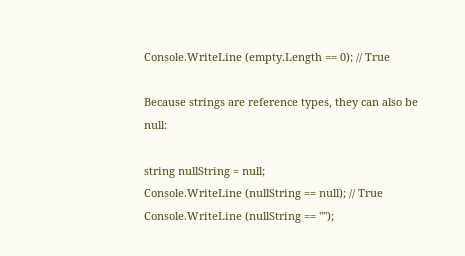Console.WriteLine (empty.Length == 0); // True

Because strings are reference types, they can also be null:

string nullString = null;
Console.WriteLine (nullString == null); // True
Console.WriteLine (nullString == "");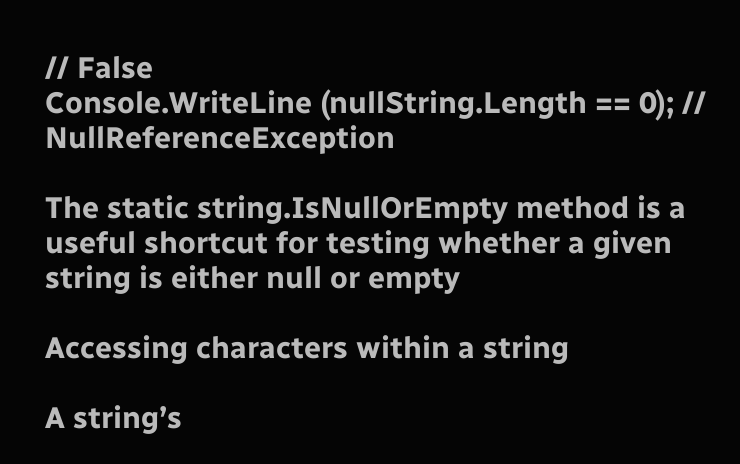// False
Console.WriteLine (nullString.Length == 0); // NullReferenceException

The static string.IsNullOrEmpty method is a useful shortcut for testing whether a given string is either null or empty

Accessing characters within a string

A string’s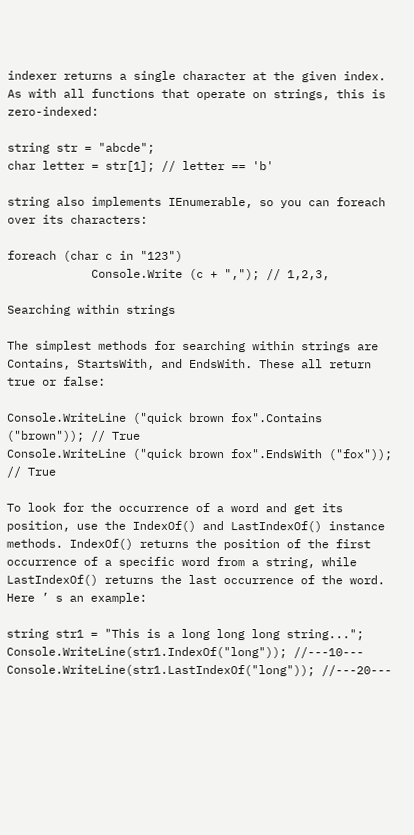indexer returns a single character at the given index. As with all functions that operate on strings, this is zero-indexed:

string str = "abcde";
char letter = str[1]; // letter == 'b'

string also implements IEnumerable, so you can foreach over its characters:

foreach (char c in "123")
            Console.Write (c + ","); // 1,2,3,

Searching within strings

The simplest methods for searching within strings are Contains, StartsWith, and EndsWith. These all return true or false:

Console.WriteLine ("quick brown fox".Contains ("brown")); // True
Console.WriteLine ("quick brown fox".EndsWith ("fox")); // True

To look for the occurrence of a word and get its position, use the IndexOf() and LastIndexOf() instance methods. IndexOf() returns the position of the first occurrence of a specific word from a string, while LastIndexOf() returns the last occurrence of the word. Here ’ s an example:

string str1 = "This is a long long long string...";
Console.WriteLine(str1.IndexOf("long")); //---10---
Console.WriteLine(str1.LastIndexOf("long")); //---20---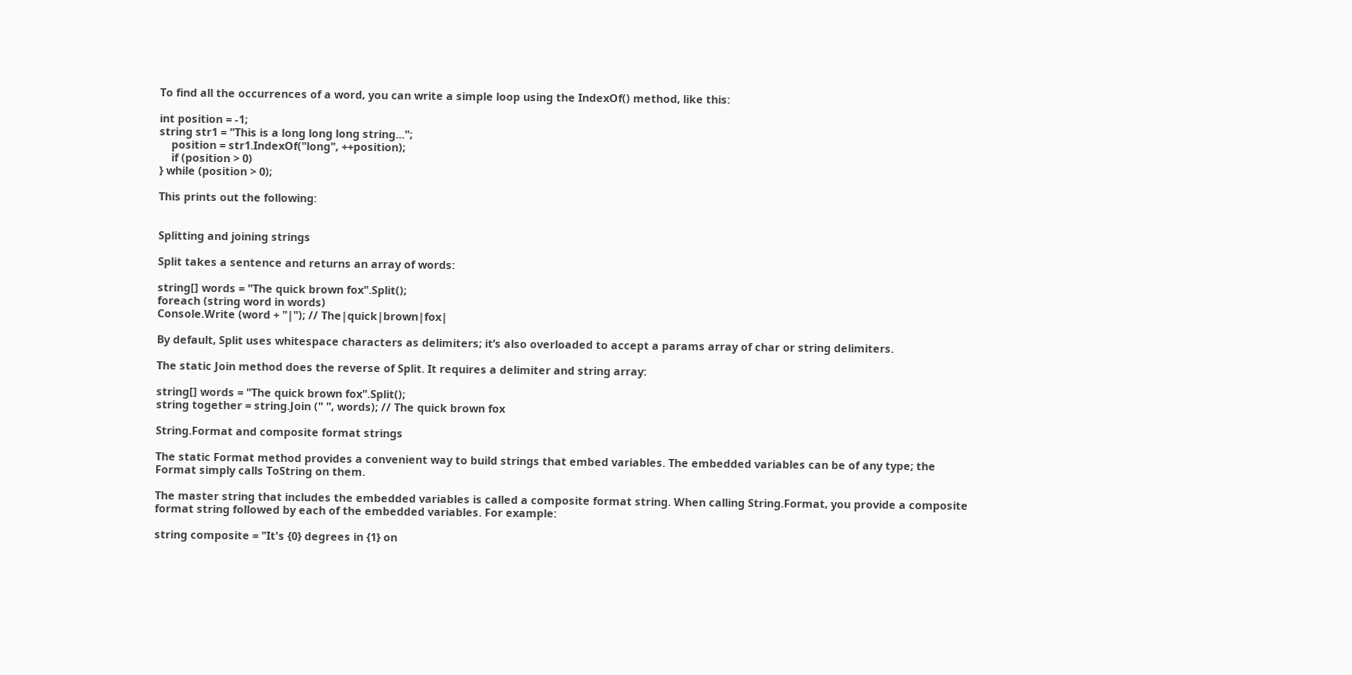To find all the occurrences of a word, you can write a simple loop using the IndexOf() method, like this:

int position = -1;
string str1 = "This is a long long long string...";
    position = str1.IndexOf("long", ++position);
    if (position > 0)
} while (position > 0);

This prints out the following:


Splitting and joining strings

Split takes a sentence and returns an array of words:

string[] words = "The quick brown fox".Split();
foreach (string word in words)
Console.Write (word + "|"); // The|quick|brown|fox|

By default, Split uses whitespace characters as delimiters; it’s also overloaded to accept a params array of char or string delimiters.

The static Join method does the reverse of Split. It requires a delimiter and string array:

string[] words = "The quick brown fox".Split();
string together = string.Join (" ", words); // The quick brown fox

String.Format and composite format strings

The static Format method provides a convenient way to build strings that embed variables. The embedded variables can be of any type; the Format simply calls ToString on them.

The master string that includes the embedded variables is called a composite format string. When calling String.Format, you provide a composite format string followed by each of the embedded variables. For example:

string composite = "It's {0} degrees in {1} on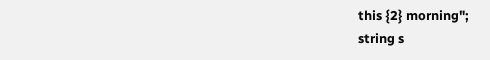this {2} morning";
string s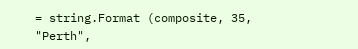= string.Format (composite, 35, "Perth",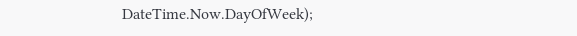DateTime.Now.DayOfWeek);